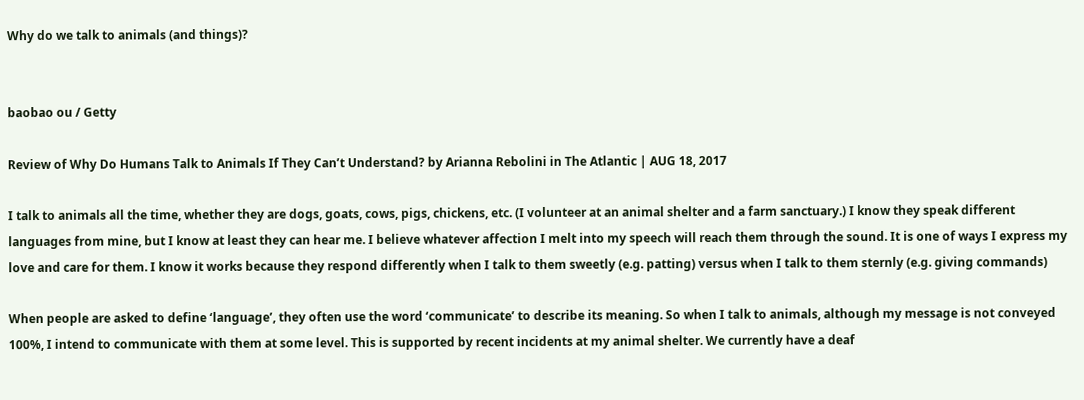Why do we talk to animals (and things)?


baobao ou / Getty

Review of Why Do Humans Talk to Animals If They Can’t Understand? by Arianna Rebolini in The Atlantic | AUG 18, 2017

I talk to animals all the time, whether they are dogs, goats, cows, pigs, chickens, etc. (I volunteer at an animal shelter and a farm sanctuary.) I know they speak different languages from mine, but I know at least they can hear me. I believe whatever affection I melt into my speech will reach them through the sound. It is one of ways I express my love and care for them. I know it works because they respond differently when I talk to them sweetly (e.g. patting) versus when I talk to them sternly (e.g. giving commands)

When people are asked to define ‘language’, they often use the word ‘communicate’ to describe its meaning. So when I talk to animals, although my message is not conveyed 100%, I intend to communicate with them at some level. This is supported by recent incidents at my animal shelter. We currently have a deaf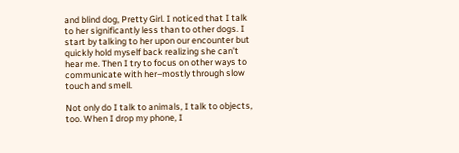and blind dog, Pretty Girl. I noticed that I talk to her significantly less than to other dogs. I start by talking to her upon our encounter but quickly hold myself back realizing she can’t hear me. Then I try to focus on other ways to communicate with her–mostly through slow touch and smell.

Not only do I talk to animals, I talk to objects, too. When I drop my phone, I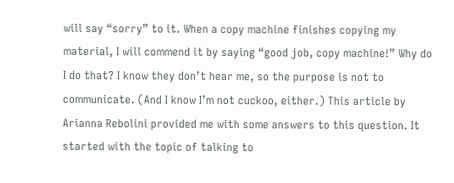will say “sorry” to it. When a copy machine finishes copying my material, I will commend it by saying “good job, copy machine!” Why do I do that? I know they don’t hear me, so the purpose is not to communicate. (And I know I’m not cuckoo, either.) This article by Arianna Rebolini provided me with some answers to this question. It started with the topic of talking to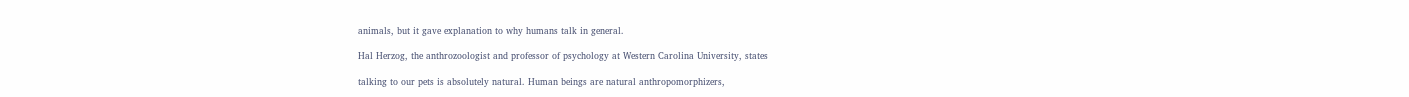animals, but it gave explanation to why humans talk in general.

Hal Herzog, the anthrozoologist and professor of psychology at Western Carolina University, states

talking to our pets is absolutely natural. Human beings are natural anthropomorphizers,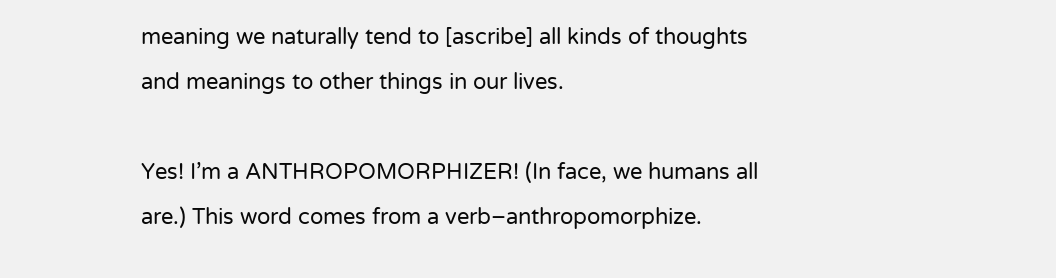meaning we naturally tend to [ascribe] all kinds of thoughts and meanings to other things in our lives.

Yes! I’m a ANTHROPOMORPHIZER! (In face, we humans all are.) This word comes from a verb–anthropomorphize.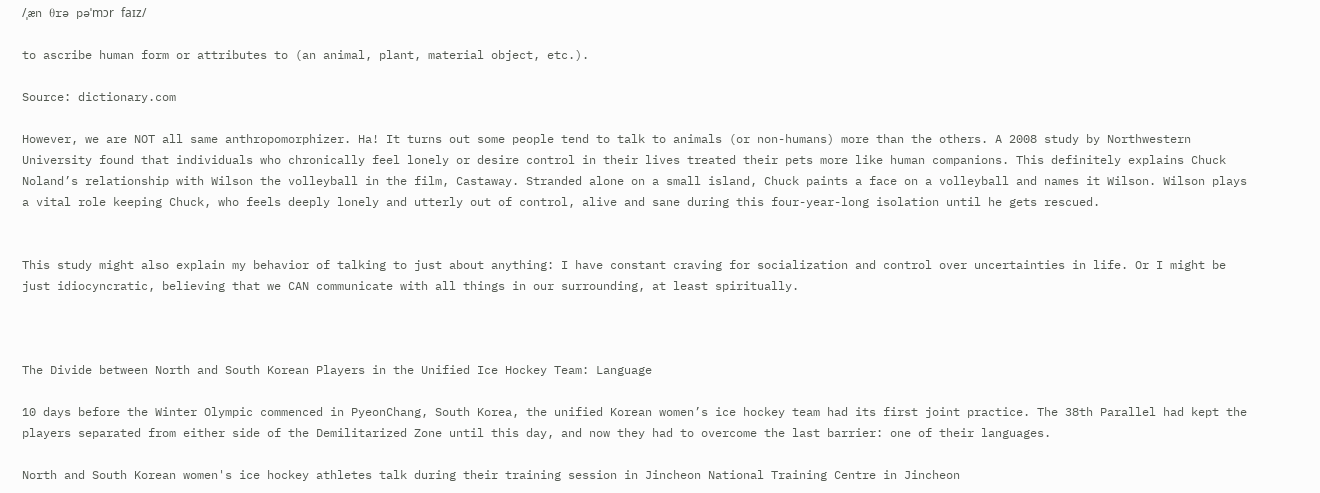/ˌæn θrə pəˈmɔr faɪz/

to ascribe human form or attributes to (an animal, plant, material object, etc.).

Source: dictionary.com

However, we are NOT all same anthropomorphizer. Ha! It turns out some people tend to talk to animals (or non-humans) more than the others. A 2008 study by Northwestern University found that individuals who chronically feel lonely or desire control in their lives treated their pets more like human companions. This definitely explains Chuck Noland’s relationship with Wilson the volleyball in the film, Castaway. Stranded alone on a small island, Chuck paints a face on a volleyball and names it Wilson. Wilson plays a vital role keeping Chuck, who feels deeply lonely and utterly out of control, alive and sane during this four-year-long isolation until he gets rescued.


This study might also explain my behavior of talking to just about anything: I have constant craving for socialization and control over uncertainties in life. Or I might be just idiocyncratic, believing that we CAN communicate with all things in our surrounding, at least spiritually.



The Divide between North and South Korean Players in the Unified Ice Hockey Team: Language

10 days before the Winter Olympic commenced in PyeonChang, South Korea, the unified Korean women’s ice hockey team had its first joint practice. The 38th Parallel had kept the players separated from either side of the Demilitarized Zone until this day, and now they had to overcome the last barrier: one of their languages.

North and South Korean women's ice hockey athletes talk during their training session in Jincheon National Training Centre in Jincheon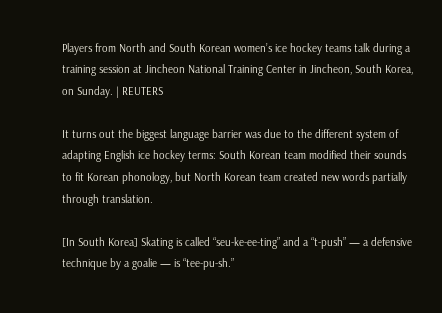Players from North and South Korean women’s ice hockey teams talk during a training session at Jincheon National Training Center in Jincheon, South Korea, on Sunday. | REUTERS

It turns out the biggest language barrier was due to the different system of adapting English ice hockey terms: South Korean team modified their sounds to fit Korean phonology, but North Korean team created new words partially through translation.

[In South Korea] Skating is called “seu-ke-ee-ting” and a “t-push” — a defensive technique by a goalie — is “tee-pu-sh.”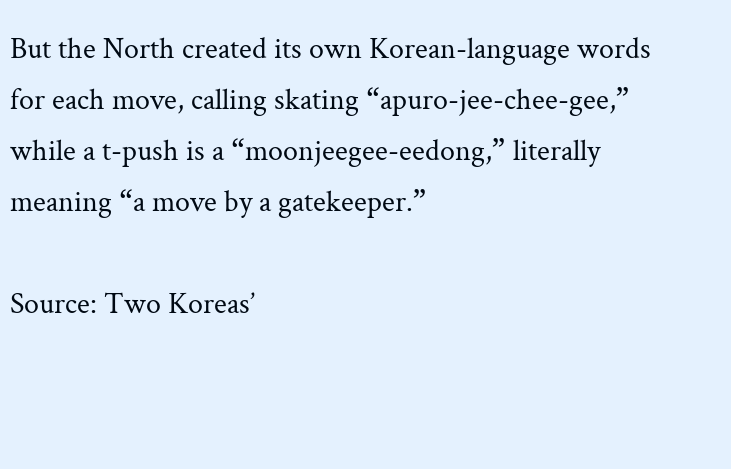But the North created its own Korean-language words for each move, calling skating “apuro-jee-chee-gee,” while a t-push is a “moonjeegee-eedong,” literally meaning “a move by a gatekeeper.”

Source: Two Koreas’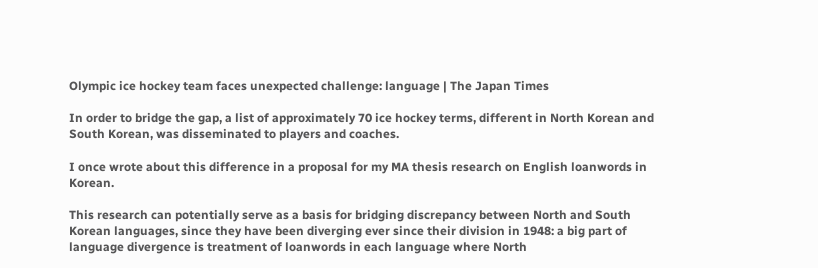Olympic ice hockey team faces unexpected challenge: language | The Japan Times

In order to bridge the gap, a list of approximately 70 ice hockey terms, different in North Korean and South Korean, was disseminated to players and coaches.

I once wrote about this difference in a proposal for my MA thesis research on English loanwords in Korean.

This research can potentially serve as a basis for bridging discrepancy between North and South Korean languages, since they have been diverging ever since their division in 1948: a big part of language divergence is treatment of loanwords in each language where North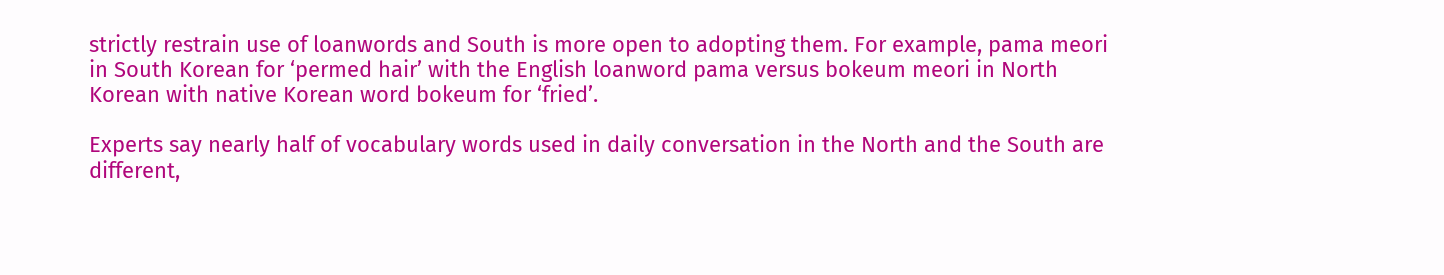strictly restrain use of loanwords and South is more open to adopting them. For example, pama meori in South Korean for ‘permed hair’ with the English loanword pama versus bokeum meori in North Korean with native Korean word bokeum for ‘fried’.

Experts say nearly half of vocabulary words used in daily conversation in the North and the South are different,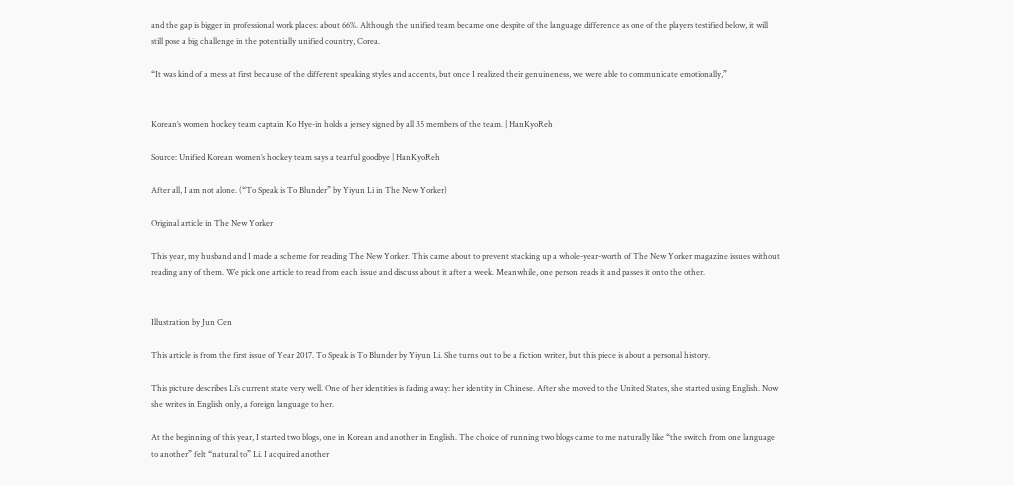and the gap is bigger in professional work places: about 66%. Although the unified team became one despite of the language difference as one of the players testified below, it will still pose a big challenge in the potentially unified country, Corea.

“It was kind of a mess at first because of the different speaking styles and accents, but once I realized their genuineness, we were able to communicate emotionally,”


Korean’s women hockey team captain Ko Hye-in holds a jersey signed by all 35 members of the team. | HanKyoReh

Source: Unified Korean women’s hockey team says a tearful goodbye | HanKyoReh

After all, I am not alone. (“To Speak is To Blunder” by Yiyun Li in The New Yorker)

Original article in The New Yorker

This year, my husband and I made a scheme for reading The New Yorker. This came about to prevent stacking up a whole-year-worth of The New Yorker magazine issues without reading any of them. We pick one article to read from each issue and discuss about it after a week. Meanwhile, one person reads it and passes it onto the other.


Illustration by Jun Cen

This article is from the first issue of Year 2017. To Speak is To Blunder by Yiyun Li. She turns out to be a fiction writer, but this piece is about a personal history.

This picture describes Li’s current state very well. One of her identities is fading away: her identity in Chinese. After she moved to the United States, she started using English. Now she writes in English only, a foreign language to her.

At the beginning of this year, I started two blogs, one in Korean and another in English. The choice of running two blogs came to me naturally like “the switch from one language to another” felt “natural to” Li. I acquired another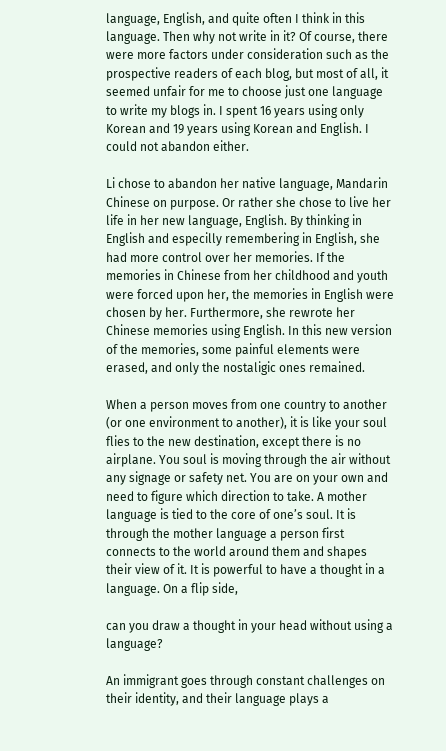language, English, and quite often I think in this language. Then why not write in it? Of course, there were more factors under consideration such as the prospective readers of each blog, but most of all, it seemed unfair for me to choose just one language to write my blogs in. I spent 16 years using only Korean and 19 years using Korean and English. I could not abandon either.

Li chose to abandon her native language, Mandarin Chinese on purpose. Or rather she chose to live her life in her new language, English. By thinking in English and especilly remembering in English, she had more control over her memories. If the memories in Chinese from her childhood and youth were forced upon her, the memories in English were chosen by her. Furthermore, she rewrote her Chinese memories using English. In this new version of the memories, some painful elements were erased, and only the nostaligic ones remained.

When a person moves from one country to another (or one environment to another), it is like your soul flies to the new destination, except there is no airplane. You soul is moving through the air without any signage or safety net. You are on your own and need to figure which direction to take. A mother language is tied to the core of one’s soul. It is through the mother language a person first connects to the world around them and shapes their view of it. It is powerful to have a thought in a language. On a flip side,

can you draw a thought in your head without using a language?

An immigrant goes through constant challenges on their identity, and their language plays a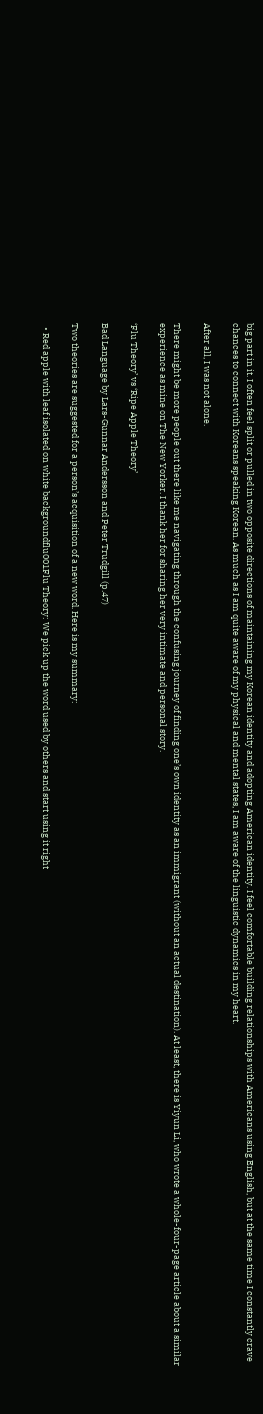big part in it. I often feel split or pulled in two opposite directions of maintaining my Korean identity and adopting American identity. I feel comfortable building relationships with Americans using English, but at the same time I constantly crave chances to connect with Koreans speaking Korean. As much as I am quite aware of my physical and mental states, I am aware of the linguistic dynamics in my heart.

After all, I was not alone.

There might be more people out there like me navigating through the confusing journey of finding one’s own identity as an immigrant (without an actual destination). At least, there is Yiyun Li, who wrote a whole-four-page article about a similar experience as mine on The New Yorker. I thank her for sharing her very intimate and personal story.

‘Flu Theory’ vs ‘Ripe Apple Theory’

Bad Language by Lars-Gunnar Andersson and Peter Trudgill (p.47)

Two theories are suggested for a person’s acquisition of a new word. Here is my summary:

  • Red apple with leaf isolated on white backgroundflu001Flu Theory: We pick up the word used by others and start using it right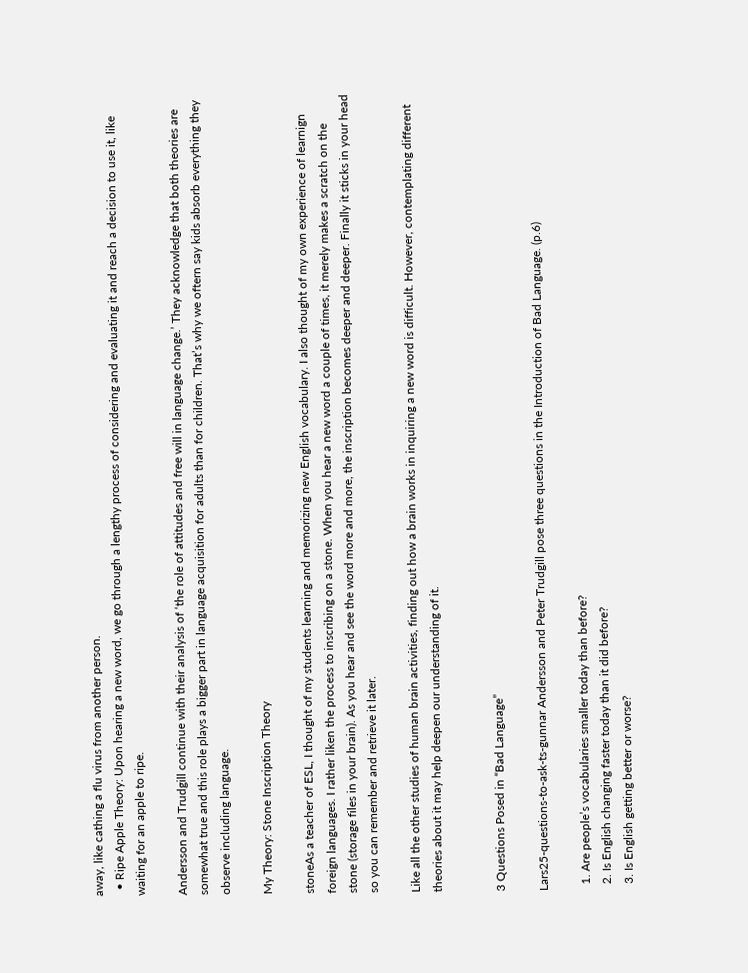away, like cathing a flu virus from another person.
  • Ripe Apple Theory: Upon hearing a new word, we go through a lengthy process of considering and evaluating it and reach a decision to use it, like waiting for an apple to ripe.

Andersson and Trudgill continue with their analysis of ‘the role of attitudes and free will in language change.’ They acknowledge that both theories are somewhat true and this role plays a bigger part in language acquisition for adults than for children. That’s why we oftern say kids absorb everything they observe including language.

My Theory: Stone Inscription Theory

stoneAs a teacher of ESL, I thought of my students learning and memorizing new English vocabulary. I also thought of my own experience of learnign foreign languages. I rather liken the process to inscribing on a stone. When you hear a new word a couple of times, it merely makes a scratch on the stone (storage files in your brain). As you hear and see the word more and more, the inscription becomes deeper and deeper. Finally it sticks in your head so you can remember and retrieve it later.

Like all the other studies of human brain activities, finding out how a brain works in inquiring a new word is difficult. However, contemplating different theories about it may help deepen our understanding of it.


3 Questions Posed in “Bad Language”

Lars25-questions-to-ask-ts-gunnar Andersson and Peter Trudgill pose three questions in the Introduction of Bad Language. (p.6)

  1. Are people’s vocabularies smaller today than before?
  2. Is English changing faster today than it did before?
  3. Is English getting better or worse?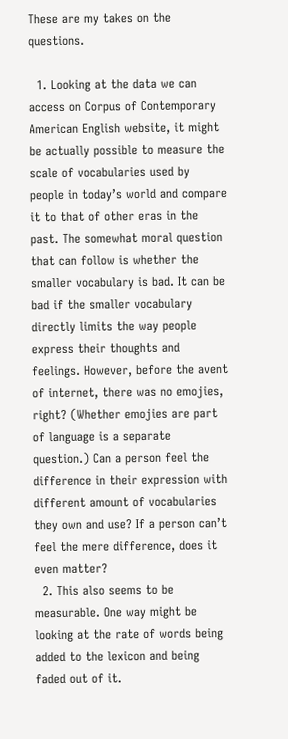These are my takes on the questions.

  1. Looking at the data we can access on Corpus of Contemporary American English website, it might be actually possible to measure the scale of vocabularies used by people in today’s world and compare it to that of other eras in the past. The somewhat moral question that can follow is whether the smaller vocabulary is bad. It can be bad if the smaller vocabulary directly limits the way people express their thoughts and feelings. However, before the avent of internet, there was no emojies, right? (Whether emojies are part of language is a separate question.) Can a person feel the difference in their expression with different amount of vocabularies they own and use? If a person can’t feel the mere difference, does it even matter?
  2. This also seems to be measurable. One way might be looking at the rate of words being added to the lexicon and being faded out of it.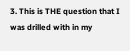3. This is THE question that I was drilled with in my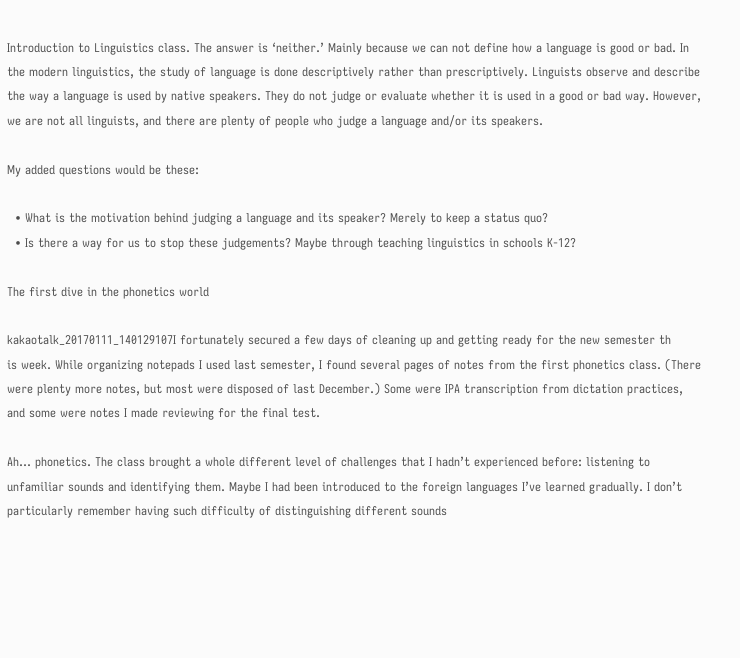Introduction to Linguistics class. The answer is ‘neither.’ Mainly because we can not define how a language is good or bad. In the modern linguistics, the study of language is done descriptively rather than prescriptively. Linguists observe and describe the way a language is used by native speakers. They do not judge or evaluate whether it is used in a good or bad way. However, we are not all linguists, and there are plenty of people who judge a language and/or its speakers.

My added questions would be these:

  • What is the motivation behind judging a language and its speaker? Merely to keep a status quo?
  • Is there a way for us to stop these judgements? Maybe through teaching linguistics in schools K-12?

The first dive in the phonetics world

kakaotalk_20170111_140129107I fortunately secured a few days of cleaning up and getting ready for the new semester th
is week. While organizing notepads I used last semester, I found several pages of notes from the first phonetics class. (There were plenty more notes, but most were disposed of last December.) Some were IPA transcription from dictation practices, and some were notes I made reviewing for the final test.

Ah… phonetics. The class brought a whole different level of challenges that I hadn’t experienced before: listening to unfamiliar sounds and identifying them. Maybe I had been introduced to the foreign languages I’ve learned gradually. I don’t particularly remember having such difficulty of distinguishing different sounds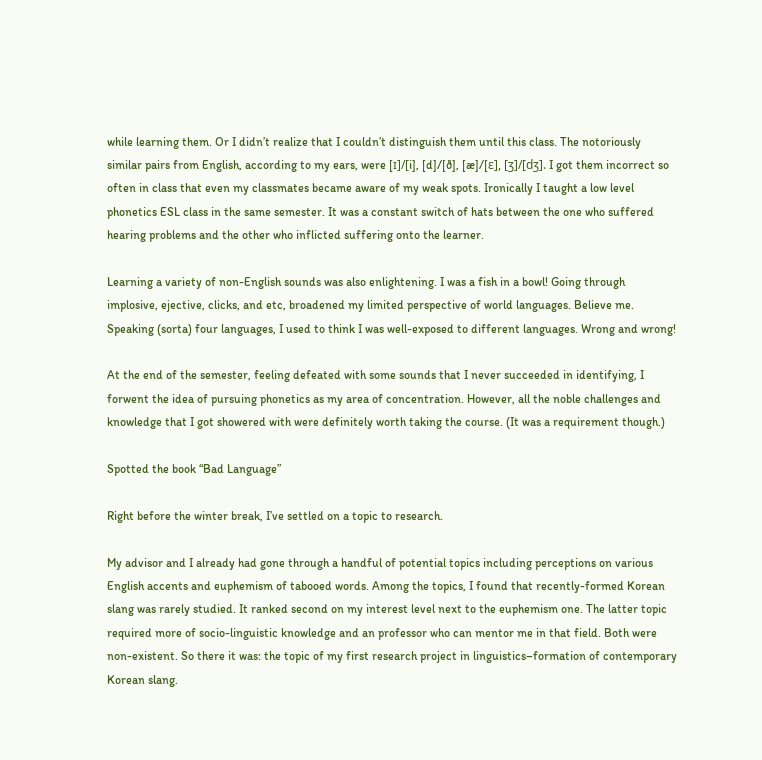while learning them. Or I didn’t realize that I couldn’t distinguish them until this class. The notoriously similar pairs from English, according to my ears, were [ɪ]/[i], [d]/[ð], [æ]/[ɛ], [ʒ]/[dʒ]. I got them incorrect so often in class that even my classmates became aware of my weak spots. Ironically I taught a low level phonetics ESL class in the same semester. It was a constant switch of hats between the one who suffered hearing problems and the other who inflicted suffering onto the learner.

Learning a variety of non-English sounds was also enlightening. I was a fish in a bowl! Going through implosive, ejective, clicks, and etc, broadened my limited perspective of world languages. Believe me. Speaking (sorta) four languages, I used to think I was well-exposed to different languages. Wrong and wrong!

At the end of the semester, feeling defeated with some sounds that I never succeeded in identifying, I forwent the idea of pursuing phonetics as my area of concentration. However, all the noble challenges and knowledge that I got showered with were definitely worth taking the course. (It was a requirement though.)

Spotted the book “Bad Language”

Right before the winter break, I’ve settled on a topic to research.

My advisor and I already had gone through a handful of potential topics including perceptions on various English accents and euphemism of tabooed words. Among the topics, I found that recently-formed Korean slang was rarely studied. It ranked second on my interest level next to the euphemism one. The latter topic required more of socio-linguistic knowledge and an professor who can mentor me in that field. Both were non-existent. So there it was: the topic of my first research project in linguistics–formation of contemporary Korean slang.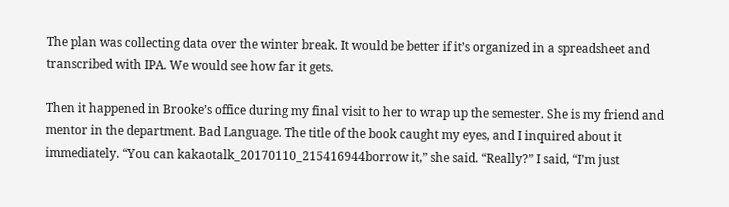The plan was collecting data over the winter break. It would be better if it’s organized in a spreadsheet and transcribed with IPA. We would see how far it gets.

Then it happened in Brooke’s office during my final visit to her to wrap up the semester. She is my friend and mentor in the department. Bad Language. The title of the book caught my eyes, and I inquired about it immediately. “You can kakaotalk_20170110_215416944borrow it,” she said. “Really?” I said, “I’m just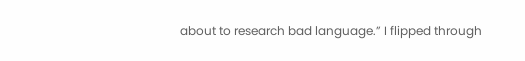about to research bad language.” I flipped through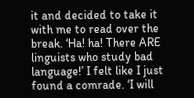it and decided to take it with me to read over the break. ‘Ha! ha! There ARE linguists who study bad language!’ I felt like I just found a comrade. ‘I will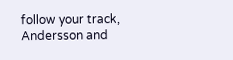follow your track, Andersson and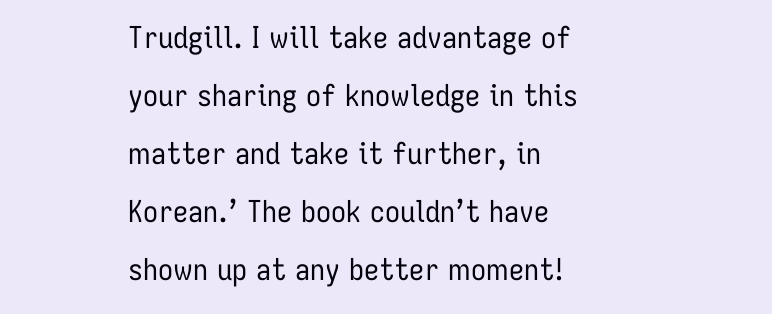Trudgill. I will take advantage of your sharing of knowledge in this matter and take it further, in Korean.’ The book couldn’t have shown up at any better moment!